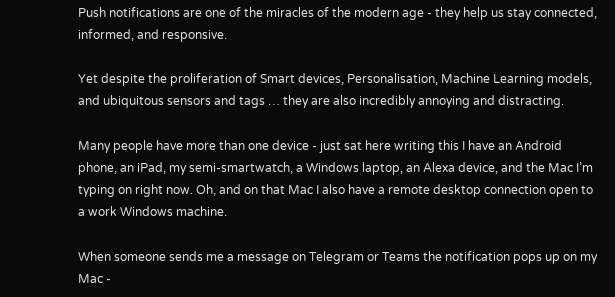Push notifications are one of the miracles of the modern age - they help us stay connected, informed, and responsive.

Yet despite the proliferation of Smart devices, Personalisation, Machine Learning models, and ubiquitous sensors and tags … they are also incredibly annoying and distracting.

Many people have more than one device - just sat here writing this I have an Android phone, an iPad, my semi-smartwatch, a Windows laptop, an Alexa device, and the Mac I’m typing on right now. Oh, and on that Mac I also have a remote desktop connection open to a work Windows machine.

When someone sends me a message on Telegram or Teams the notification pops up on my Mac -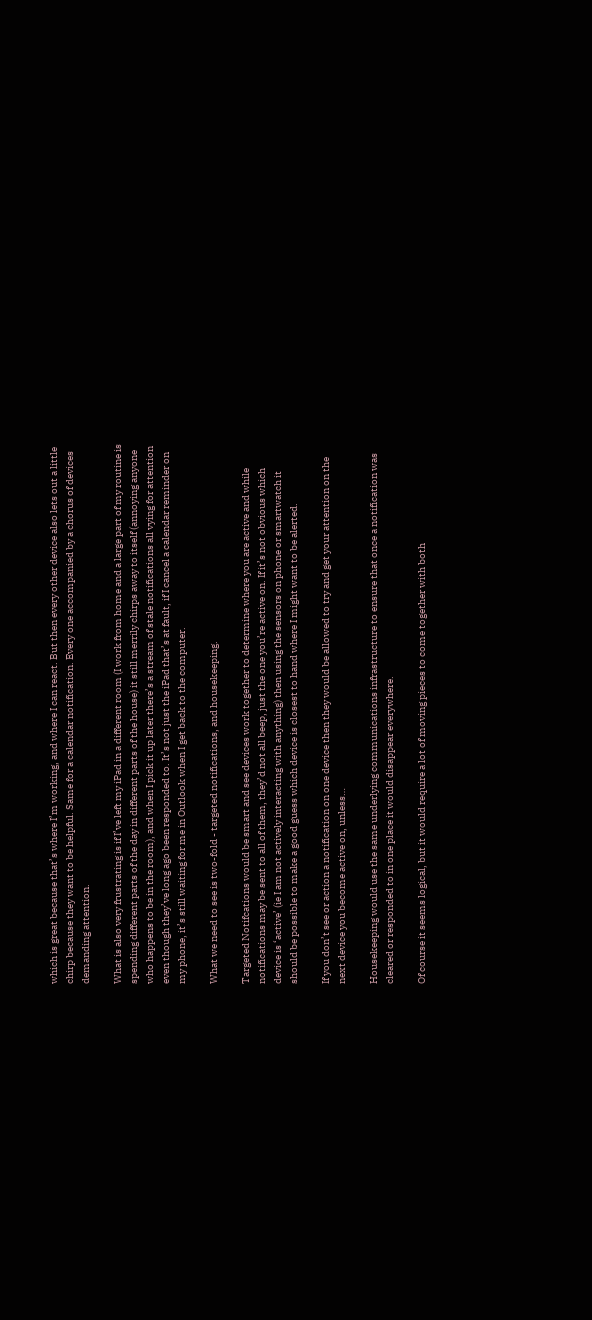which is great because that’s where I’m working, and where I can react. But then every other device also lets out a little chirp because they want to be helpful. Same for a calendar notification. Every one accompanied by a chorus of devices demanding attention.

What is also very frustrating is if I’ve left my iPad in a different room (I work from home and a large part of my routine is spending different parts of the day in different parts of the house) it still merrily chirps away to itself (annoying anyone who happens to be in the room), and when I pick it up later there’s a stream of stale notifications all vying for attention even though they’ve long ago been responded to. It’s not just the iPad that’s at fault, if I cancel a calendar reminder on my phone, it’s still waiting for me in Outlook when I get back to the computer.

What we need to see is two-fold - targeted notifications, and housekeeping.

Targeted Notifcations would be smart and see devices work together to determine where you are active and while notifications may be sent to all of them, they’d not all beep, just the one you’re active on. If it’s not obvious which device is ‘active’ (ie I am not actively interacting with anything) then using the sensors on phone or smartwatch it should be possible to make a good guess which device is closest to hand where I might want to be alerted.

If you don’t see or action a notification on one device then they would be allowed to try and get your attention on the next device you become active on, unless…

Housekeeping would use the same underlying communications infrastructure to ensure that once a notification was cleared or responded to in one place it would disappear everywhere.

Of course it seems logical, but it would require a lot of moving pieces to come together with both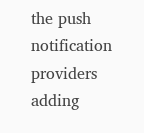the push notification providers adding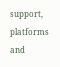support, platforms and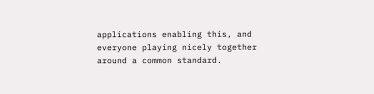applications enabling this, and everyone playing nicely together around a common standard.